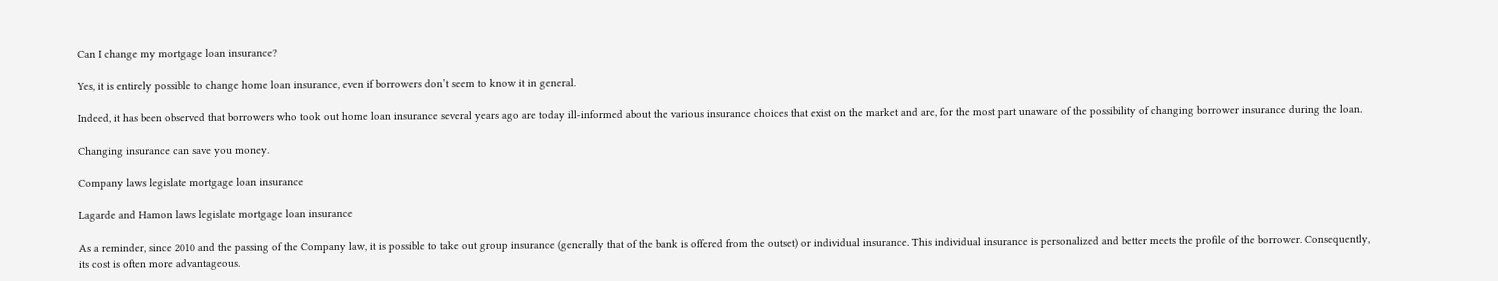Can I change my mortgage loan insurance?

Yes, it is entirely possible to change home loan insurance, even if borrowers don’t seem to know it in general.

Indeed, it has been observed that borrowers who took out home loan insurance several years ago are today ill-informed about the various insurance choices that exist on the market and are, for the most part unaware of the possibility of changing borrower insurance during the loan.

Changing insurance can save you money.

Company laws legislate mortgage loan insurance

Lagarde and Hamon laws legislate mortgage loan insurance

As a reminder, since 2010 and the passing of the Company law, it is possible to take out group insurance (generally that of the bank is offered from the outset) or individual insurance. This individual insurance is personalized and better meets the profile of the borrower. Consequently, its cost is often more advantageous.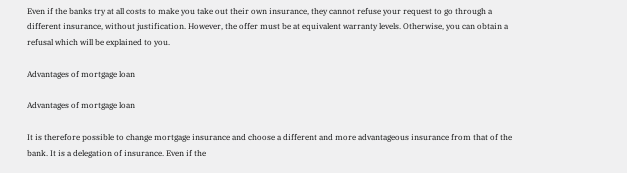Even if the banks try at all costs to make you take out their own insurance, they cannot refuse your request to go through a different insurance, without justification. However, the offer must be at equivalent warranty levels. Otherwise, you can obtain a refusal which will be explained to you.

Advantages of mortgage loan

Advantages of mortgage loan

It is therefore possible to change mortgage insurance and choose a different and more advantageous insurance from that of the bank. It is a delegation of insurance. Even if the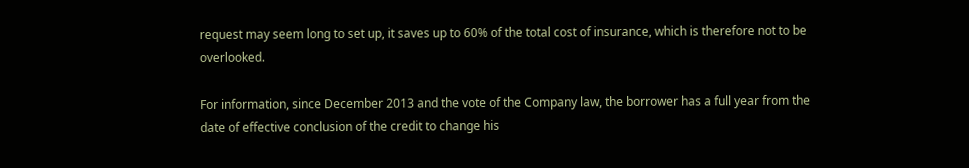request may seem long to set up, it saves up to 60% of the total cost of insurance, which is therefore not to be overlooked.

For information, since December 2013 and the vote of the Company law, the borrower has a full year from the date of effective conclusion of the credit to change his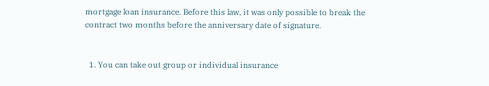mortgage loan insurance. Before this law, it was only possible to break the contract two months before the anniversary date of signature.


  1. You can take out group or individual insurance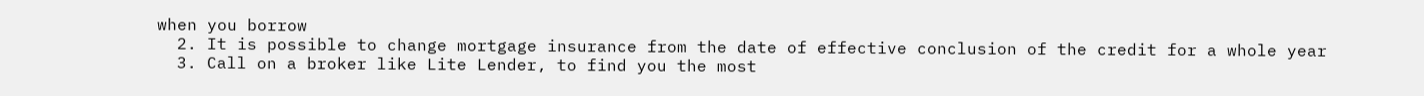when you borrow
  2. It is possible to change mortgage insurance from the date of effective conclusion of the credit for a whole year
  3. Call on a broker like Lite Lender, to find you the most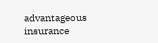advantageous insurance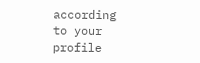according to your profile